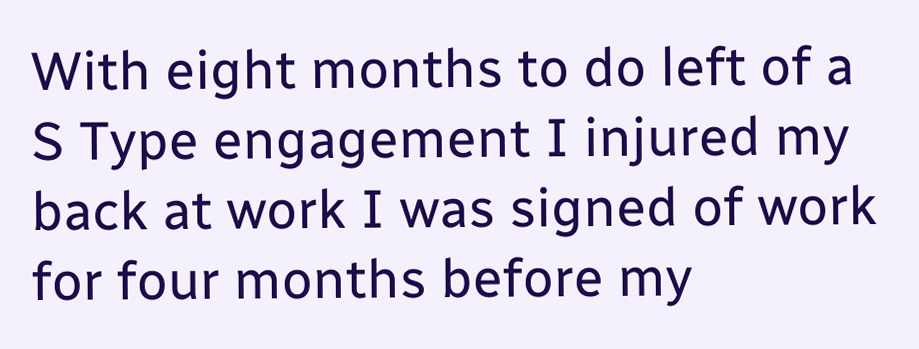With eight months to do left of a S Type engagement I injured my back at work I was signed of work for four months before my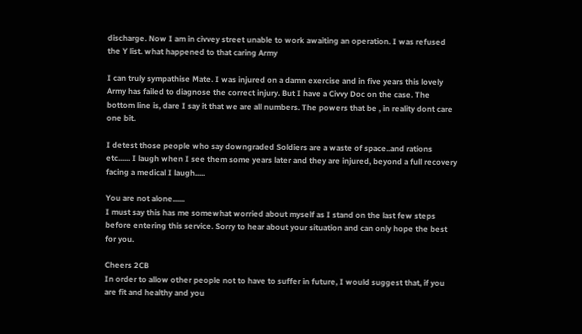discharge. Now I am in civvey street unable to work awaiting an operation. I was refused the Y list. what happened to that caring Army

I can truly sympathise Mate. I was injured on a damn exercise and in five years this lovely Army has failed to diagnose the correct injury. But I have a Civvy Doc on the case. The bottom line is, dare I say it that we are all numbers. The powers that be , in reality dont care one bit.

I detest those people who say downgraded Soldiers are a waste of space..and rations etc...... I laugh when I see them some years later and they are injured, beyond a full recovery facing a medical I laugh.....

You are not alone......
I must say this has me somewhat worried about myself as I stand on the last few steps before entering this service. Sorry to hear about your situation and can only hope the best for you.

Cheers 2CB
In order to allow other people not to have to suffer in future, I would suggest that, if you are fit and healthy and you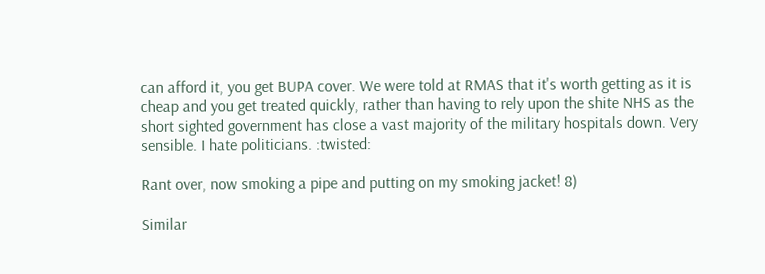can afford it, you get BUPA cover. We were told at RMAS that it's worth getting as it is cheap and you get treated quickly, rather than having to rely upon the shite NHS as the short sighted government has close a vast majority of the military hospitals down. Very sensible. I hate politicians. :twisted:

Rant over, now smoking a pipe and putting on my smoking jacket! 8)

Similar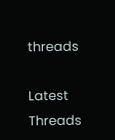threads

Latest Threads